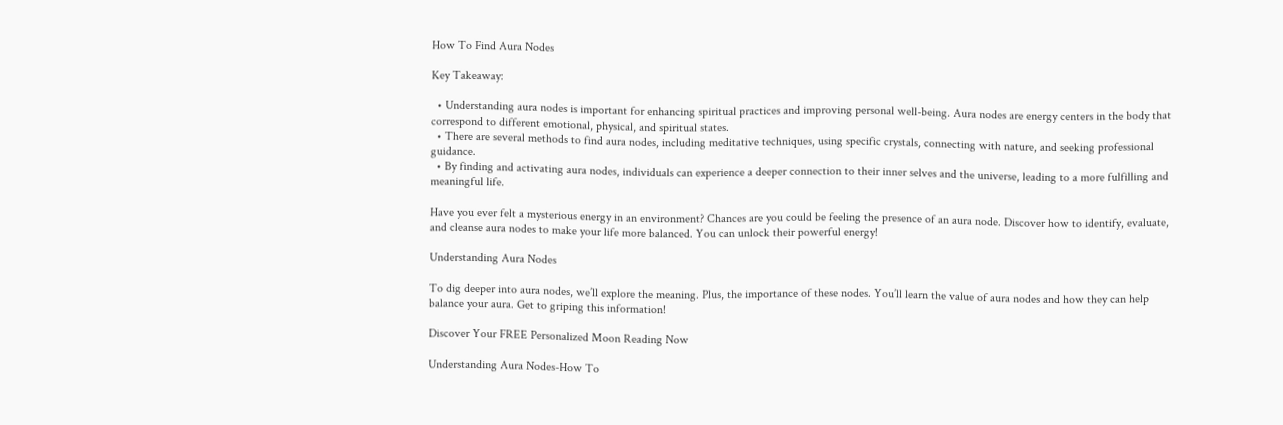How To Find Aura Nodes

Key Takeaway:

  • Understanding aura nodes is important for enhancing spiritual practices and improving personal well-being. Aura nodes are energy centers in the body that correspond to different emotional, physical, and spiritual states.
  • There are several methods to find aura nodes, including meditative techniques, using specific crystals, connecting with nature, and seeking professional guidance.
  • By finding and activating aura nodes, individuals can experience a deeper connection to their inner selves and the universe, leading to a more fulfilling and meaningful life.

Have you ever felt a mysterious energy in an environment? Chances are you could be feeling the presence of an aura node. Discover how to identify, evaluate, and cleanse aura nodes to make your life more balanced. You can unlock their powerful energy!

Understanding Aura Nodes

To dig deeper into aura nodes, we’ll explore the meaning. Plus, the importance of these nodes. You’ll learn the value of aura nodes and how they can help balance your aura. Get to griping this information!

Discover Your FREE Personalized Moon Reading Now

Understanding Aura Nodes-How To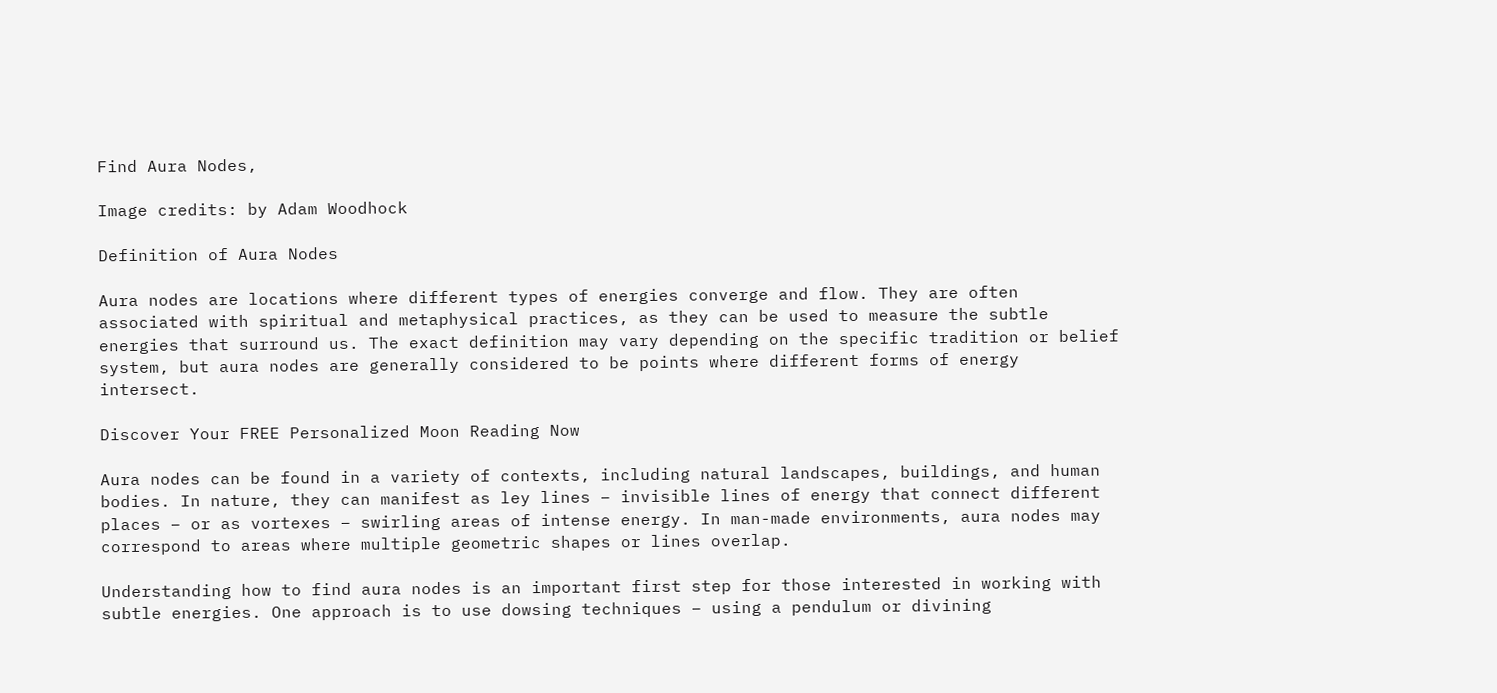Find Aura Nodes,

Image credits: by Adam Woodhock

Definition of Aura Nodes

Aura nodes are locations where different types of energies converge and flow. They are often associated with spiritual and metaphysical practices, as they can be used to measure the subtle energies that surround us. The exact definition may vary depending on the specific tradition or belief system, but aura nodes are generally considered to be points where different forms of energy intersect.

Discover Your FREE Personalized Moon Reading Now

Aura nodes can be found in a variety of contexts, including natural landscapes, buildings, and human bodies. In nature, they can manifest as ley lines – invisible lines of energy that connect different places – or as vortexes – swirling areas of intense energy. In man-made environments, aura nodes may correspond to areas where multiple geometric shapes or lines overlap.

Understanding how to find aura nodes is an important first step for those interested in working with subtle energies. One approach is to use dowsing techniques – using a pendulum or divining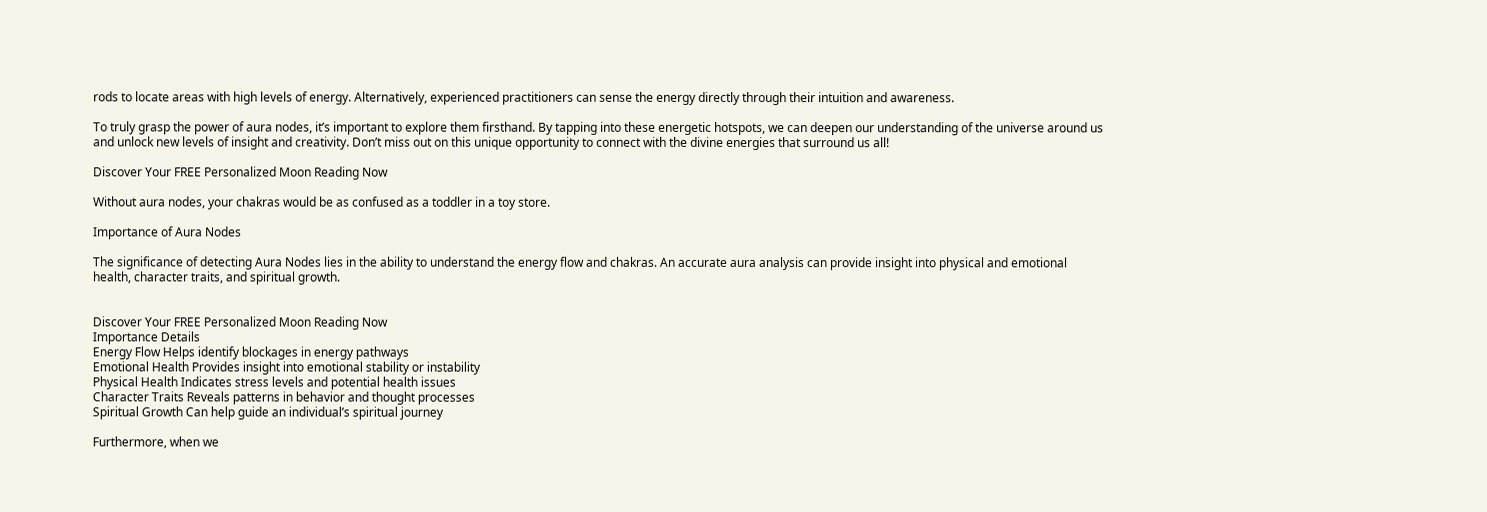rods to locate areas with high levels of energy. Alternatively, experienced practitioners can sense the energy directly through their intuition and awareness.

To truly grasp the power of aura nodes, it’s important to explore them firsthand. By tapping into these energetic hotspots, we can deepen our understanding of the universe around us and unlock new levels of insight and creativity. Don’t miss out on this unique opportunity to connect with the divine energies that surround us all!

Discover Your FREE Personalized Moon Reading Now

Without aura nodes, your chakras would be as confused as a toddler in a toy store.

Importance of Aura Nodes

The significance of detecting Aura Nodes lies in the ability to understand the energy flow and chakras. An accurate aura analysis can provide insight into physical and emotional health, character traits, and spiritual growth.


Discover Your FREE Personalized Moon Reading Now
Importance Details
Energy Flow Helps identify blockages in energy pathways
Emotional Health Provides insight into emotional stability or instability
Physical Health Indicates stress levels and potential health issues
Character Traits Reveals patterns in behavior and thought processes
Spiritual Growth Can help guide an individual’s spiritual journey

Furthermore, when we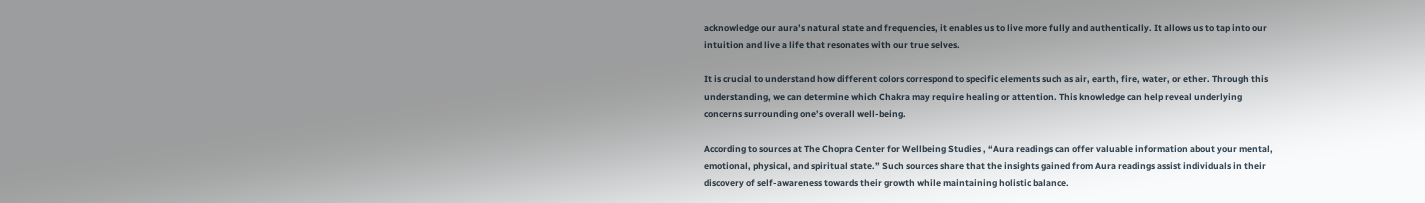acknowledge our aura’s natural state and frequencies, it enables us to live more fully and authentically. It allows us to tap into our intuition and live a life that resonates with our true selves.

It is crucial to understand how different colors correspond to specific elements such as air, earth, fire, water, or ether. Through this understanding, we can determine which Chakra may require healing or attention. This knowledge can help reveal underlying concerns surrounding one’s overall well-being.

According to sources at The Chopra Center for Wellbeing Studies , “Aura readings can offer valuable information about your mental, emotional, physical, and spiritual state.” Such sources share that the insights gained from Aura readings assist individuals in their discovery of self-awareness towards their growth while maintaining holistic balance.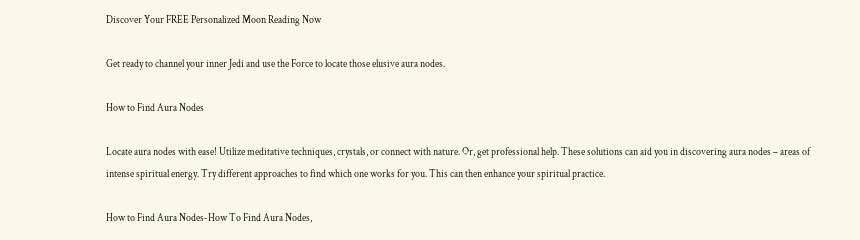Discover Your FREE Personalized Moon Reading Now

Get ready to channel your inner Jedi and use the Force to locate those elusive aura nodes.

How to Find Aura Nodes

Locate aura nodes with ease! Utilize meditative techniques, crystals, or connect with nature. Or, get professional help. These solutions can aid you in discovering aura nodes – areas of intense spiritual energy. Try different approaches to find which one works for you. This can then enhance your spiritual practice.

How to Find Aura Nodes-How To Find Aura Nodes,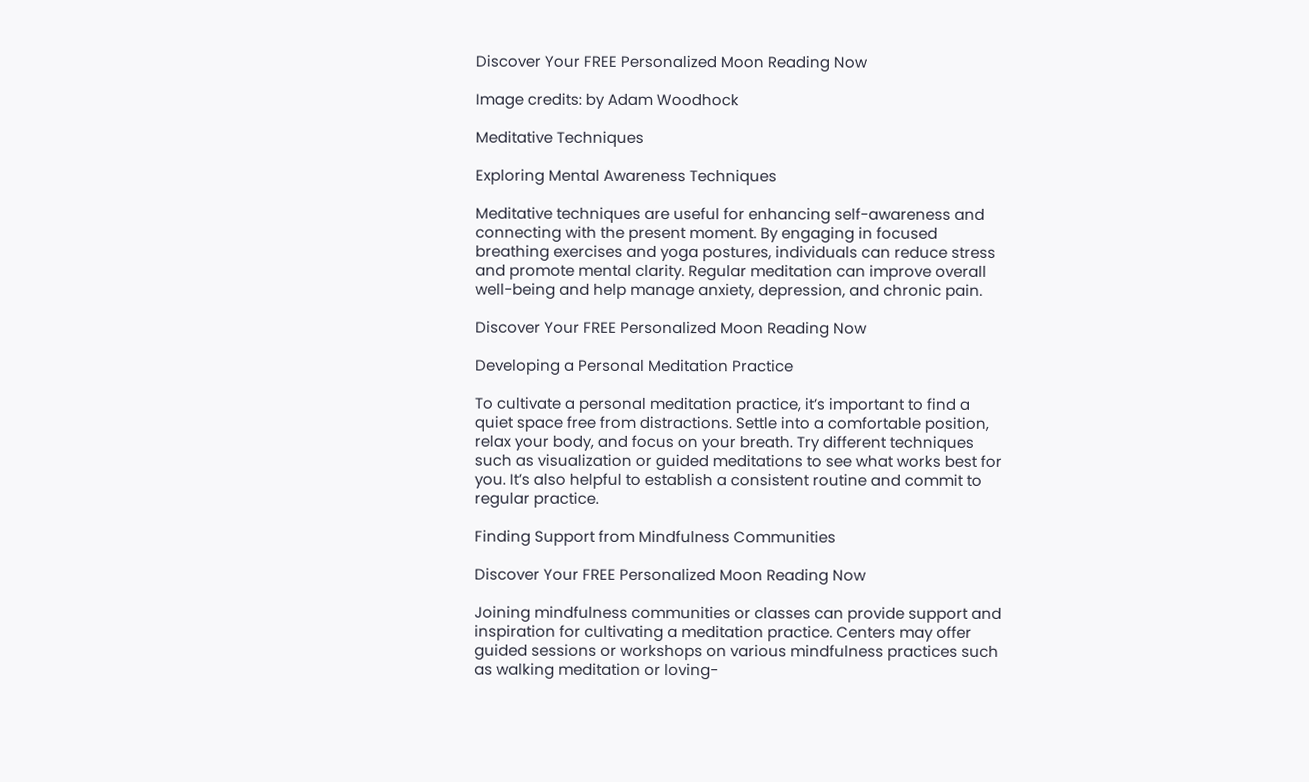Discover Your FREE Personalized Moon Reading Now

Image credits: by Adam Woodhock

Meditative Techniques

Exploring Mental Awareness Techniques

Meditative techniques are useful for enhancing self-awareness and connecting with the present moment. By engaging in focused breathing exercises and yoga postures, individuals can reduce stress and promote mental clarity. Regular meditation can improve overall well-being and help manage anxiety, depression, and chronic pain.

Discover Your FREE Personalized Moon Reading Now

Developing a Personal Meditation Practice

To cultivate a personal meditation practice, it’s important to find a quiet space free from distractions. Settle into a comfortable position, relax your body, and focus on your breath. Try different techniques such as visualization or guided meditations to see what works best for you. It’s also helpful to establish a consistent routine and commit to regular practice.

Finding Support from Mindfulness Communities

Discover Your FREE Personalized Moon Reading Now

Joining mindfulness communities or classes can provide support and inspiration for cultivating a meditation practice. Centers may offer guided sessions or workshops on various mindfulness practices such as walking meditation or loving-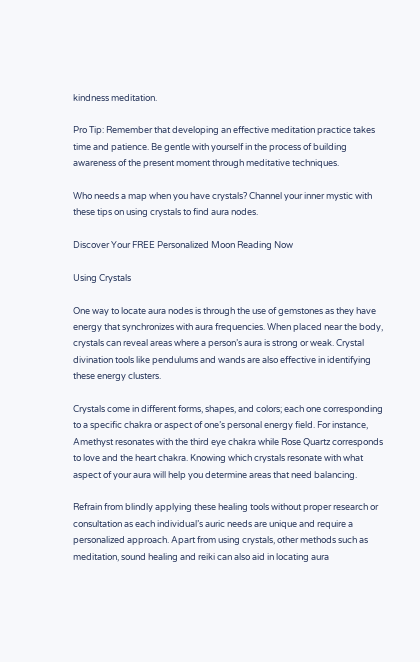kindness meditation.

Pro Tip: Remember that developing an effective meditation practice takes time and patience. Be gentle with yourself in the process of building awareness of the present moment through meditative techniques.

Who needs a map when you have crystals? Channel your inner mystic with these tips on using crystals to find aura nodes.

Discover Your FREE Personalized Moon Reading Now

Using Crystals

One way to locate aura nodes is through the use of gemstones as they have energy that synchronizes with aura frequencies. When placed near the body, crystals can reveal areas where a person’s aura is strong or weak. Crystal divination tools like pendulums and wands are also effective in identifying these energy clusters.

Crystals come in different forms, shapes, and colors; each one corresponding to a specific chakra or aspect of one’s personal energy field. For instance, Amethyst resonates with the third eye chakra while Rose Quartz corresponds to love and the heart chakra. Knowing which crystals resonate with what aspect of your aura will help you determine areas that need balancing.

Refrain from blindly applying these healing tools without proper research or consultation as each individual’s auric needs are unique and require a personalized approach. Apart from using crystals, other methods such as meditation, sound healing and reiki can also aid in locating aura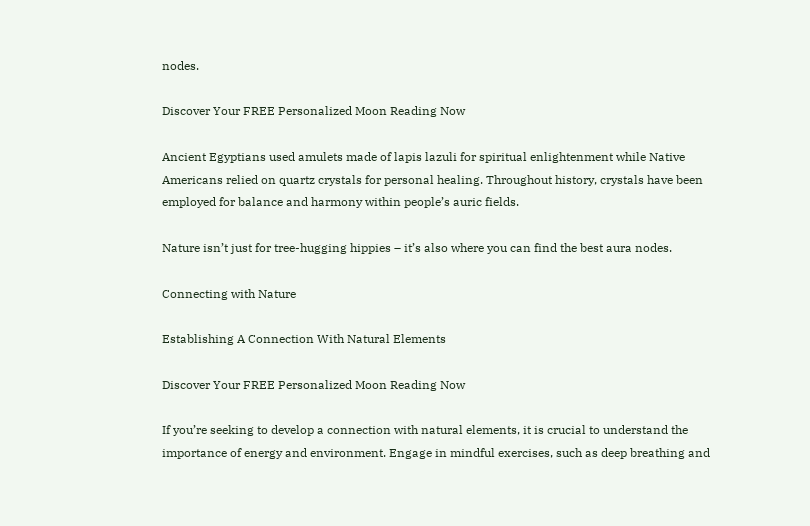nodes.

Discover Your FREE Personalized Moon Reading Now

Ancient Egyptians used amulets made of lapis lazuli for spiritual enlightenment while Native Americans relied on quartz crystals for personal healing. Throughout history, crystals have been employed for balance and harmony within people’s auric fields.

Nature isn’t just for tree-hugging hippies – it’s also where you can find the best aura nodes.

Connecting with Nature

Establishing A Connection With Natural Elements

Discover Your FREE Personalized Moon Reading Now

If you’re seeking to develop a connection with natural elements, it is crucial to understand the importance of energy and environment. Engage in mindful exercises, such as deep breathing and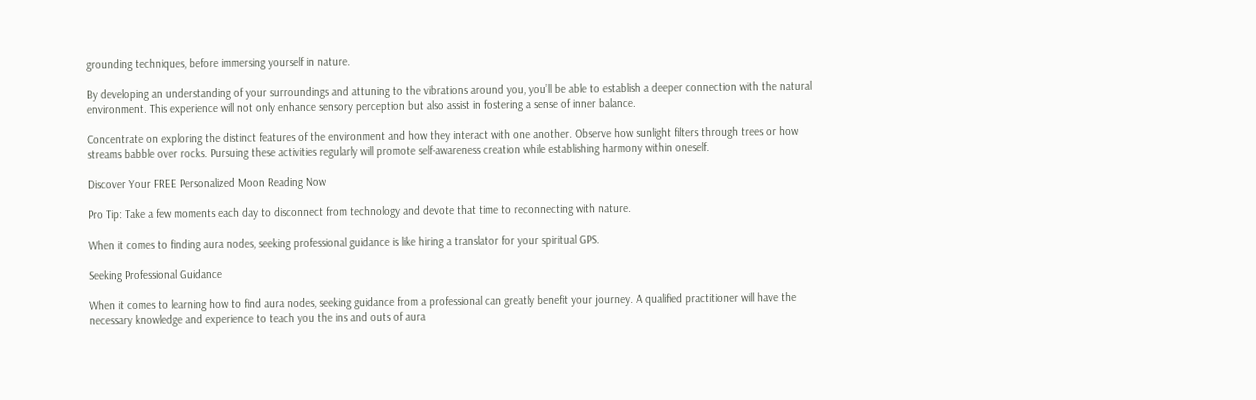grounding techniques, before immersing yourself in nature.

By developing an understanding of your surroundings and attuning to the vibrations around you, you’ll be able to establish a deeper connection with the natural environment. This experience will not only enhance sensory perception but also assist in fostering a sense of inner balance.

Concentrate on exploring the distinct features of the environment and how they interact with one another. Observe how sunlight filters through trees or how streams babble over rocks. Pursuing these activities regularly will promote self-awareness creation while establishing harmony within oneself.

Discover Your FREE Personalized Moon Reading Now

Pro Tip: Take a few moments each day to disconnect from technology and devote that time to reconnecting with nature.

When it comes to finding aura nodes, seeking professional guidance is like hiring a translator for your spiritual GPS.

Seeking Professional Guidance

When it comes to learning how to find aura nodes, seeking guidance from a professional can greatly benefit your journey. A qualified practitioner will have the necessary knowledge and experience to teach you the ins and outs of aura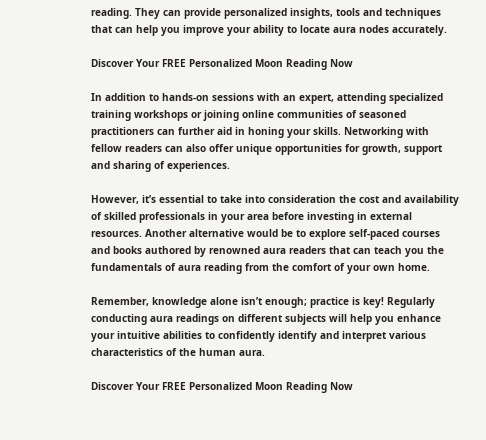reading. They can provide personalized insights, tools and techniques that can help you improve your ability to locate aura nodes accurately.

Discover Your FREE Personalized Moon Reading Now

In addition to hands-on sessions with an expert, attending specialized training workshops or joining online communities of seasoned practitioners can further aid in honing your skills. Networking with fellow readers can also offer unique opportunities for growth, support and sharing of experiences.

However, it’s essential to take into consideration the cost and availability of skilled professionals in your area before investing in external resources. Another alternative would be to explore self-paced courses and books authored by renowned aura readers that can teach you the fundamentals of aura reading from the comfort of your own home.

Remember, knowledge alone isn’t enough; practice is key! Regularly conducting aura readings on different subjects will help you enhance your intuitive abilities to confidently identify and interpret various characteristics of the human aura.

Discover Your FREE Personalized Moon Reading Now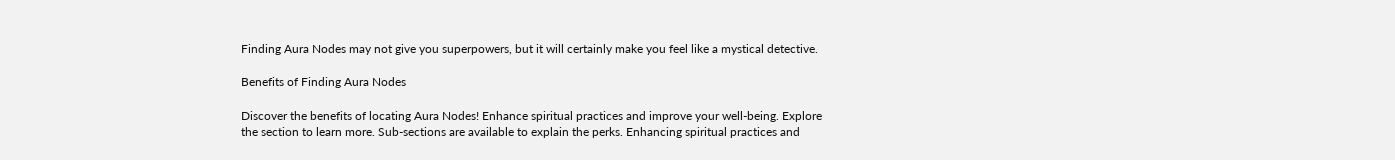Finding Aura Nodes may not give you superpowers, but it will certainly make you feel like a mystical detective.

Benefits of Finding Aura Nodes

Discover the benefits of locating Aura Nodes! Enhance spiritual practices and improve your well-being. Explore the section to learn more. Sub-sections are available to explain the perks. Enhancing spiritual practices and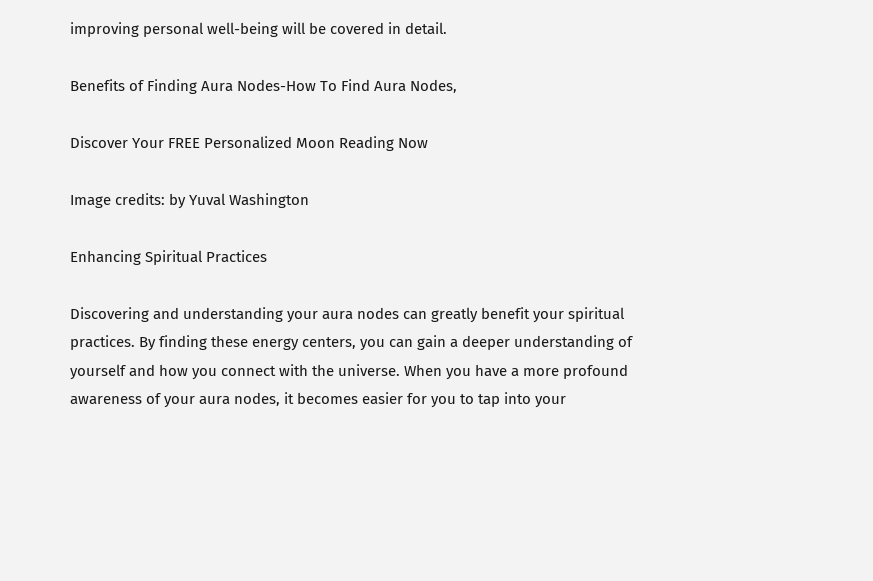improving personal well-being will be covered in detail.

Benefits of Finding Aura Nodes-How To Find Aura Nodes,

Discover Your FREE Personalized Moon Reading Now

Image credits: by Yuval Washington

Enhancing Spiritual Practices

Discovering and understanding your aura nodes can greatly benefit your spiritual practices. By finding these energy centers, you can gain a deeper understanding of yourself and how you connect with the universe. When you have a more profound awareness of your aura nodes, it becomes easier for you to tap into your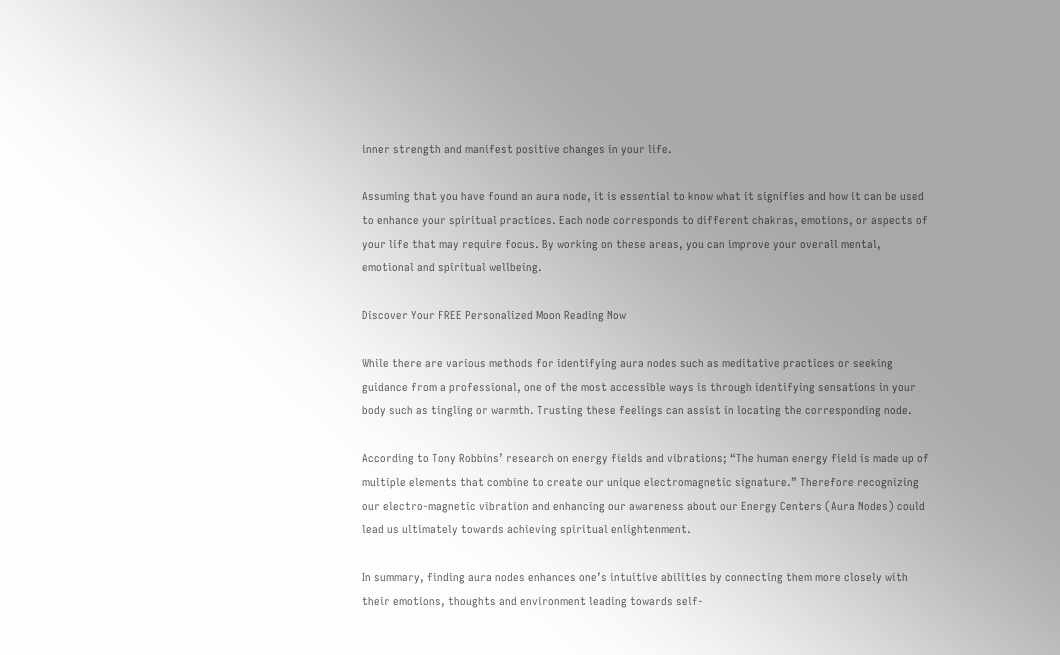inner strength and manifest positive changes in your life.

Assuming that you have found an aura node, it is essential to know what it signifies and how it can be used to enhance your spiritual practices. Each node corresponds to different chakras, emotions, or aspects of your life that may require focus. By working on these areas, you can improve your overall mental, emotional and spiritual wellbeing.

Discover Your FREE Personalized Moon Reading Now

While there are various methods for identifying aura nodes such as meditative practices or seeking guidance from a professional, one of the most accessible ways is through identifying sensations in your body such as tingling or warmth. Trusting these feelings can assist in locating the corresponding node.

According to Tony Robbins’ research on energy fields and vibrations; “The human energy field is made up of multiple elements that combine to create our unique electromagnetic signature.” Therefore recognizing our electro-magnetic vibration and enhancing our awareness about our Energy Centers (Aura Nodes) could lead us ultimately towards achieving spiritual enlightenment.

In summary, finding aura nodes enhances one’s intuitive abilities by connecting them more closely with their emotions, thoughts and environment leading towards self-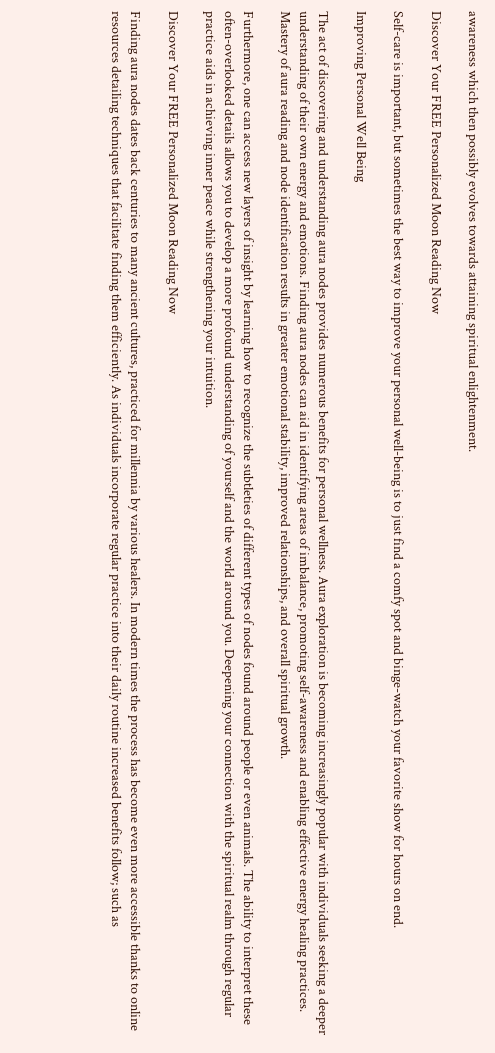awareness which then possibly evolves towards attaining spiritual enlightenment.

Discover Your FREE Personalized Moon Reading Now

Self-care is important, but sometimes the best way to improve your personal well-being is to just find a comfy spot and binge-watch your favorite show for hours on end.

Improving Personal Well Being

The act of discovering and understanding aura nodes provides numerous benefits for personal wellness. Aura exploration is becoming increasingly popular with individuals seeking a deeper understanding of their own energy and emotions. Finding aura nodes can aid in identifying areas of imbalance, promoting self-awareness and enabling effective energy healing practices. Mastery of aura reading and node identification results in greater emotional stability, improved relationships, and overall spiritual growth.

Furthermore, one can access new layers of insight by learning how to recognize the subtleties of different types of nodes found around people or even animals. The ability to interpret these often-overlooked details allows you to develop a more profound understanding of yourself and the world around you. Deepening your connection with the spiritual realm through regular practice aids in achieving inner peace while strengthening your intuition.

Discover Your FREE Personalized Moon Reading Now

Finding aura nodes dates back centuries to many ancient cultures, practiced for millennia by various healers. In modern times the process has become even more accessible thanks to online resources detailing techniques that facilitate finding them efficiently. As individuals incorporate regular practice into their daily routine increased benefits follow; such as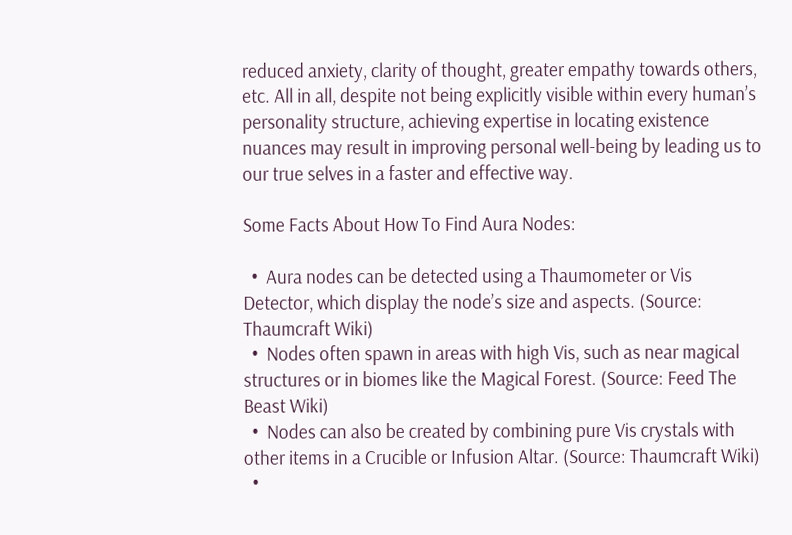reduced anxiety, clarity of thought, greater empathy towards others, etc. All in all, despite not being explicitly visible within every human’s personality structure, achieving expertise in locating existence nuances may result in improving personal well-being by leading us to our true selves in a faster and effective way.

Some Facts About How To Find Aura Nodes:

  •  Aura nodes can be detected using a Thaumometer or Vis Detector, which display the node’s size and aspects. (Source: Thaumcraft Wiki)
  •  Nodes often spawn in areas with high Vis, such as near magical structures or in biomes like the Magical Forest. (Source: Feed The Beast Wiki)
  •  Nodes can also be created by combining pure Vis crystals with other items in a Crucible or Infusion Altar. (Source: Thaumcraft Wiki)
  •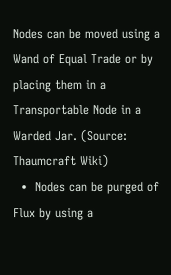Nodes can be moved using a Wand of Equal Trade or by placing them in a Transportable Node in a Warded Jar. (Source: Thaumcraft Wiki)
  •  Nodes can be purged of Flux by using a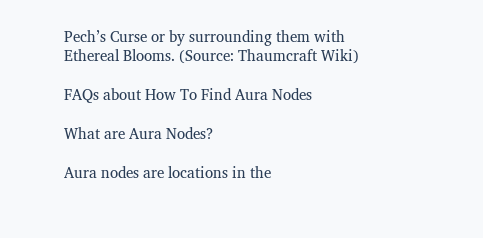Pech’s Curse or by surrounding them with Ethereal Blooms. (Source: Thaumcraft Wiki)

FAQs about How To Find Aura Nodes

What are Aura Nodes?

Aura nodes are locations in the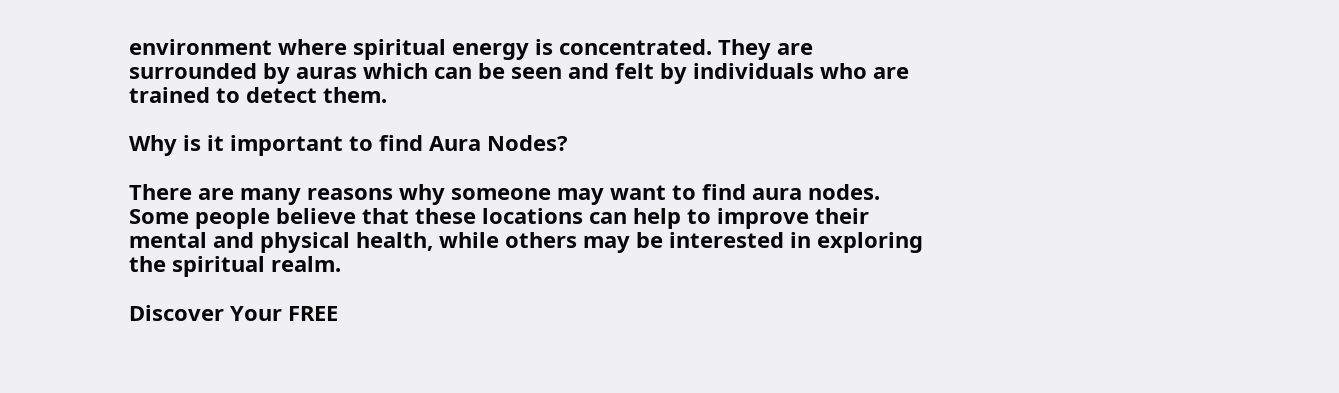environment where spiritual energy is concentrated. They are surrounded by auras which can be seen and felt by individuals who are trained to detect them.

Why is it important to find Aura Nodes?

There are many reasons why someone may want to find aura nodes. Some people believe that these locations can help to improve their mental and physical health, while others may be interested in exploring the spiritual realm.

Discover Your FREE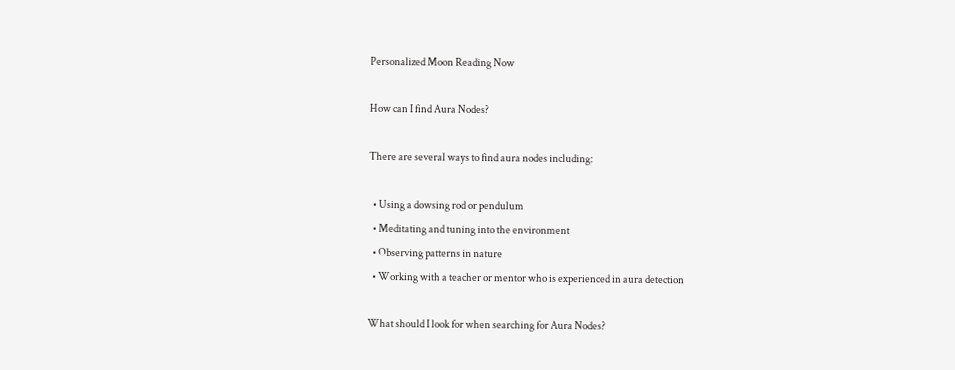Personalized Moon Reading Now

How can I find Aura Nodes?

There are several ways to find aura nodes including:

  • Using a dowsing rod or pendulum
  • Meditating and tuning into the environment
  • Observing patterns in nature
  • Working with a teacher or mentor who is experienced in aura detection

What should I look for when searching for Aura Nodes?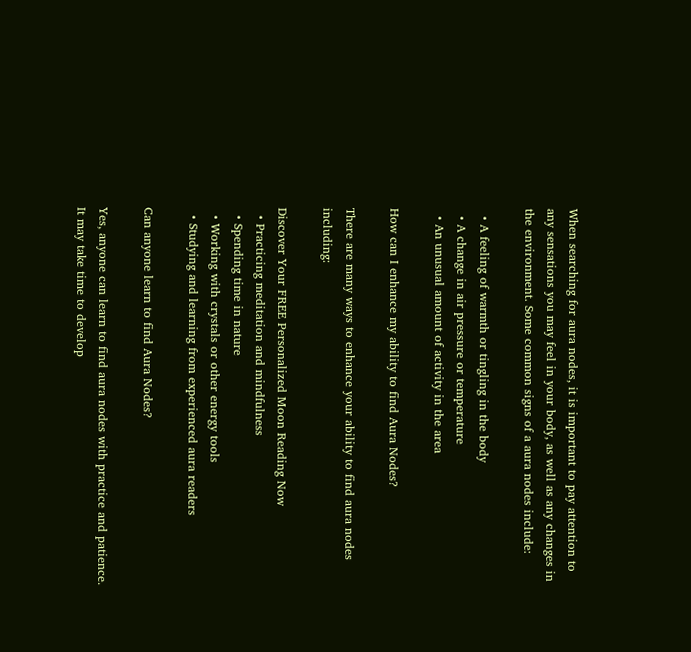When searching for aura nodes, it is important to pay attention to any sensations you may feel in your body, as well as any changes in the environment. Some common signs of a aura nodes include:

  • A feeling of warmth or tingling in the body
  • A change in air pressure or temperature
  • An unusual amount of activity in the area

How can I enhance my ability to find Aura Nodes?

There are many ways to enhance your ability to find aura nodes including:

Discover Your FREE Personalized Moon Reading Now
  • Practicing meditation and mindfulness
  • Spending time in nature
  • Working with crystals or other energy tools
  • Studying and learning from experienced aura readers

Can anyone learn to find Aura Nodes?

Yes, anyone can learn to find aura nodes with practice and patience. It may take time to develop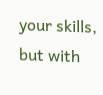your skills, but with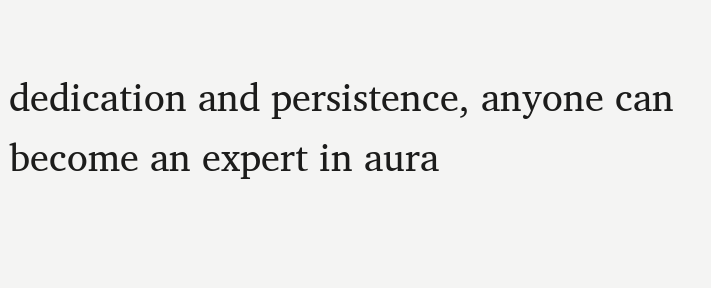dedication and persistence, anyone can become an expert in aura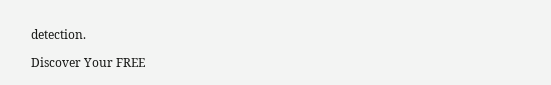detection.

Discover Your FREE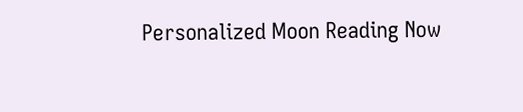Personalized Moon Reading Now